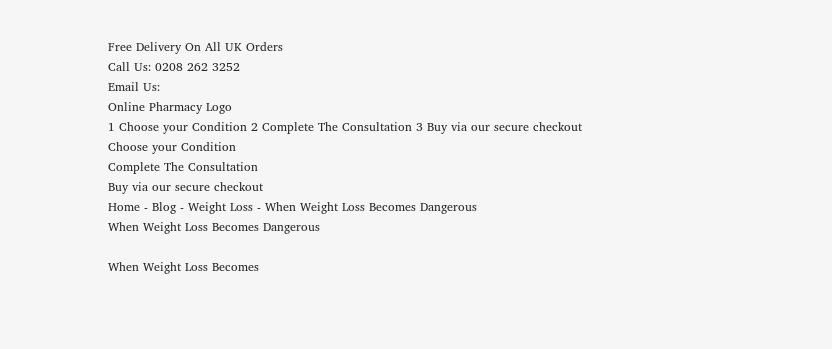Free Delivery On All UK Orders
Call Us: 0208 262 3252
Email Us:
Online Pharmacy Logo
1 Choose your Condition 2 Complete The Consultation 3 Buy via our secure checkout
Choose your Condition
Complete The Consultation
Buy via our secure checkout
Home - Blog - Weight Loss - When Weight Loss Becomes Dangerous
When Weight Loss Becomes Dangerous

When Weight Loss Becomes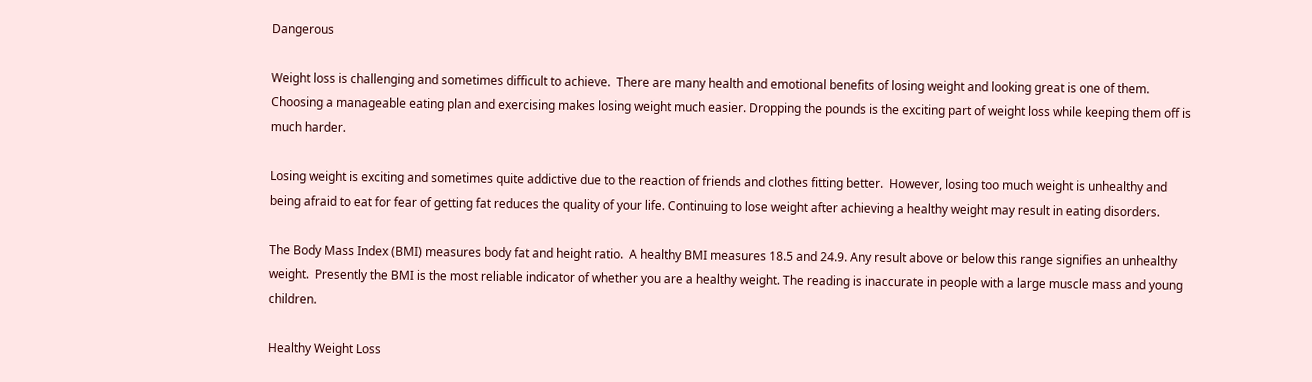Dangerous

Weight loss is challenging and sometimes difficult to achieve.  There are many health and emotional benefits of losing weight and looking great is one of them.  Choosing a manageable eating plan and exercising makes losing weight much easier. Dropping the pounds is the exciting part of weight loss while keeping them off is much harder.

Losing weight is exciting and sometimes quite addictive due to the reaction of friends and clothes fitting better.  However, losing too much weight is unhealthy and being afraid to eat for fear of getting fat reduces the quality of your life. Continuing to lose weight after achieving a healthy weight may result in eating disorders.

The Body Mass Index (BMI) measures body fat and height ratio.  A healthy BMI measures 18.5 and 24.9. Any result above or below this range signifies an unhealthy weight.  Presently the BMI is the most reliable indicator of whether you are a healthy weight. The reading is inaccurate in people with a large muscle mass and young children.

Healthy Weight Loss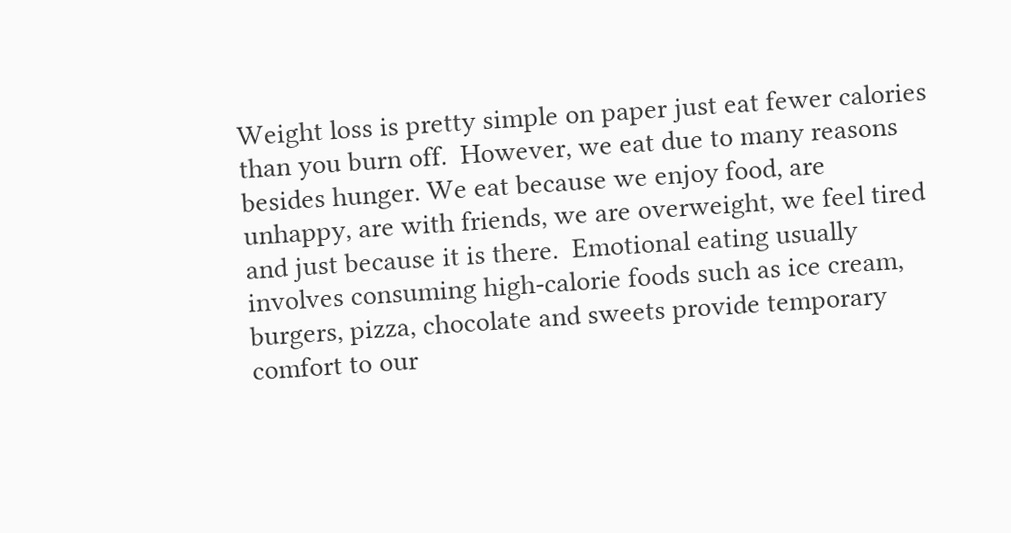Weight loss is pretty simple on paper just eat fewer calories than you burn off.  However, we eat due to many reasons besides hunger. We eat because we enjoy food, are unhappy, are with friends, we are overweight, we feel tired and just because it is there.  Emotional eating usually involves consuming high-calorie foods such as ice cream, burgers, pizza, chocolate and sweets provide temporary comfort to our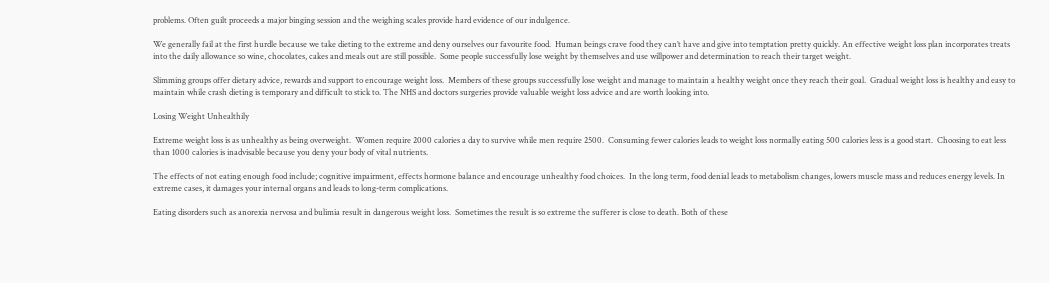problems. Often guilt proceeds a major binging session and the weighing scales provide hard evidence of our indulgence.

We generally fail at the first hurdle because we take dieting to the extreme and deny ourselves our favourite food.  Human beings crave food they can’t have and give into temptation pretty quickly. An effective weight loss plan incorporates treats into the daily allowance so wine, chocolates, cakes and meals out are still possible.  Some people successfully lose weight by themselves and use willpower and determination to reach their target weight.

Slimming groups offer dietary advice, rewards and support to encourage weight loss.  Members of these groups successfully lose weight and manage to maintain a healthy weight once they reach their goal.  Gradual weight loss is healthy and easy to maintain while crash dieting is temporary and difficult to stick to. The NHS and doctors surgeries provide valuable weight loss advice and are worth looking into.

Losing Weight Unhealthily

Extreme weight loss is as unhealthy as being overweight.  Women require 2000 calories a day to survive while men require 2500.  Consuming fewer calories leads to weight loss normally eating 500 calories less is a good start.  Choosing to eat less than 1000 calories is inadvisable because you deny your body of vital nutrients.

The effects of not eating enough food include; cognitive impairment, effects hormone balance and encourage unhealthy food choices.  In the long term, food denial leads to metabolism changes, lowers muscle mass and reduces energy levels. In extreme cases, it damages your internal organs and leads to long-term complications.

Eating disorders such as anorexia nervosa and bulimia result in dangerous weight loss.  Sometimes the result is so extreme the sufferer is close to death. Both of these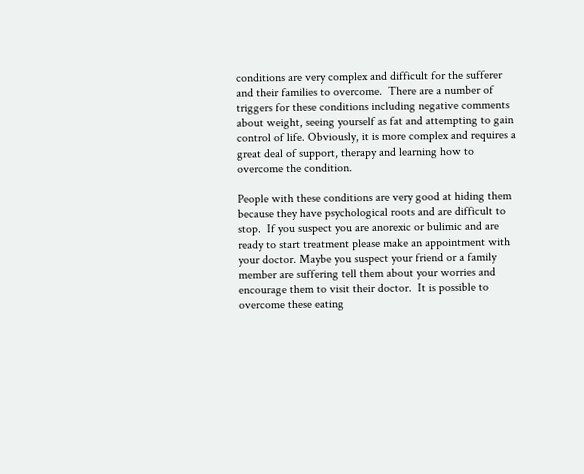conditions are very complex and difficult for the sufferer and their families to overcome.  There are a number of triggers for these conditions including negative comments about weight, seeing yourself as fat and attempting to gain control of life. Obviously, it is more complex and requires a great deal of support, therapy and learning how to overcome the condition.

People with these conditions are very good at hiding them because they have psychological roots and are difficult to stop.  If you suspect you are anorexic or bulimic and are ready to start treatment please make an appointment with your doctor. Maybe you suspect your friend or a family member are suffering tell them about your worries and encourage them to visit their doctor.  It is possible to overcome these eating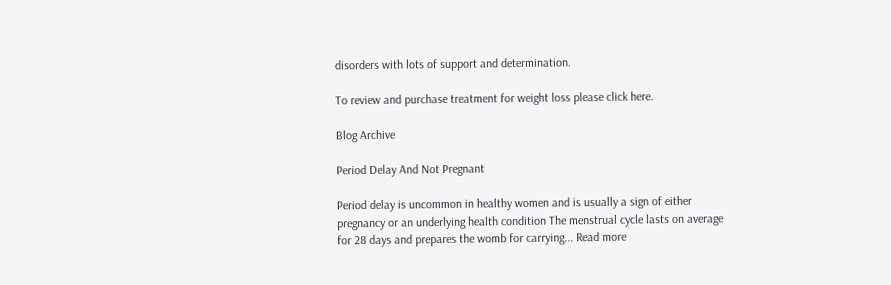disorders with lots of support and determination.

To review and purchase treatment for weight loss please click here.

Blog Archive

Period Delay And Not Pregnant

Period delay is uncommon in healthy women and is usually a sign of either pregnancy or an underlying health condition The menstrual cycle lasts on average for 28 days and prepares the womb for carrying... Read more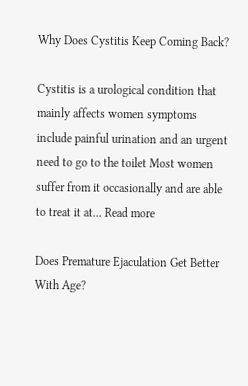Why Does Cystitis Keep Coming Back?

Cystitis is a urological condition that mainly affects women symptoms include painful urination and an urgent need to go to the toilet Most women suffer from it occasionally and are able to treat it at... Read more

Does Premature Ejaculation Get Better With Age?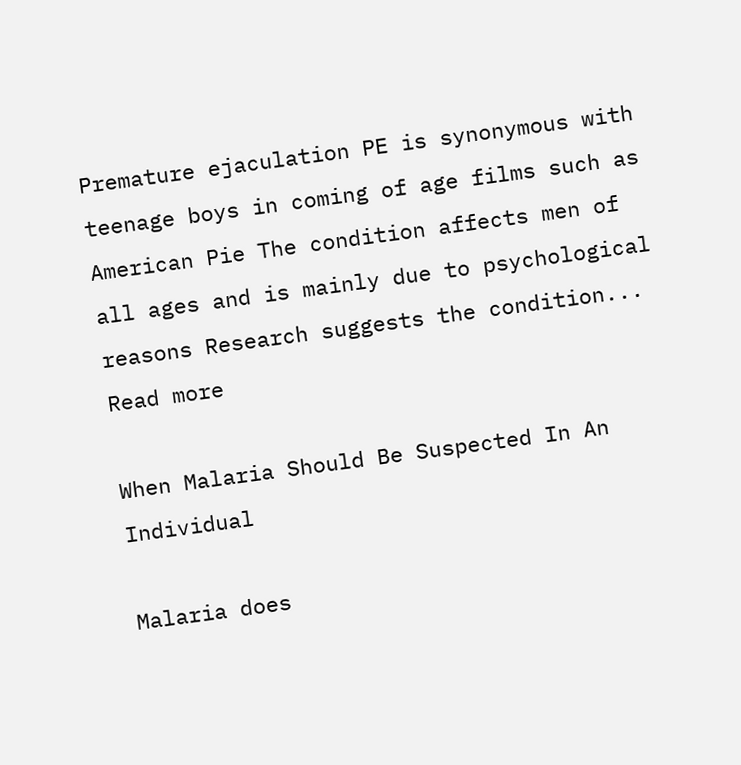Premature ejaculation PE is synonymous with teenage boys in coming of age films such as American Pie The condition affects men of all ages and is mainly due to psychological reasons Research suggests the condition... Read more

When Malaria Should Be Suspected In An Individual

Malaria does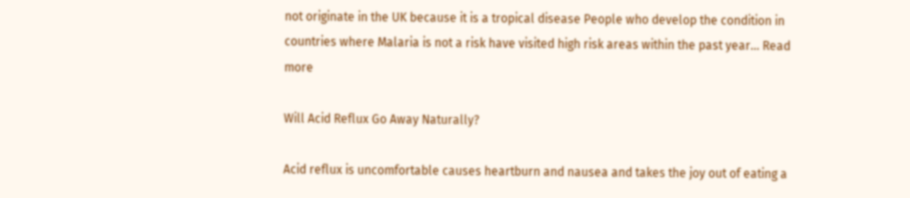not originate in the UK because it is a tropical disease People who develop the condition in countries where Malaria is not a risk have visited high risk areas within the past year... Read more

Will Acid Reflux Go Away Naturally?

Acid reflux is uncomfortable causes heartburn and nausea and takes the joy out of eating a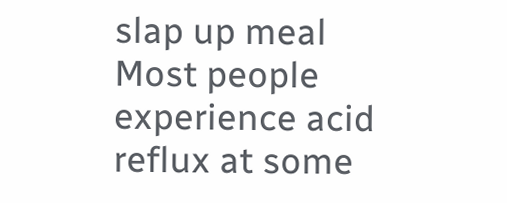slap up meal Most people experience acid reflux at some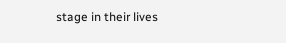stage in their lives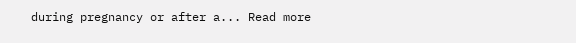during pregnancy or after a... Read more